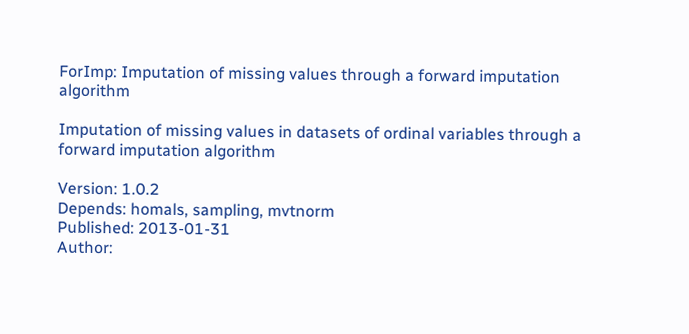ForImp: Imputation of missing values through a forward imputation algorithm

Imputation of missing values in datasets of ordinal variables through a forward imputation algorithm

Version: 1.0.2
Depends: homals, sampling, mvtnorm
Published: 2013-01-31
Author: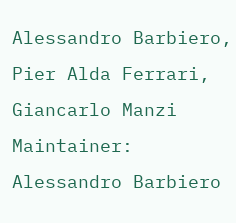Alessandro Barbiero, Pier Alda Ferrari, Giancarlo Manzi
Maintainer: Alessandro Barbiero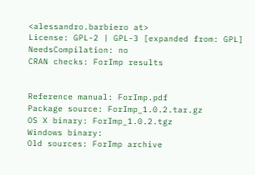<alessandro.barbiero at>
License: GPL-2 | GPL-3 [expanded from: GPL]
NeedsCompilation: no
CRAN checks: ForImp results


Reference manual: ForImp.pdf
Package source: ForImp_1.0.2.tar.gz
OS X binary: ForImp_1.0.2.tgz
Windows binary:
Old sources: ForImp archive